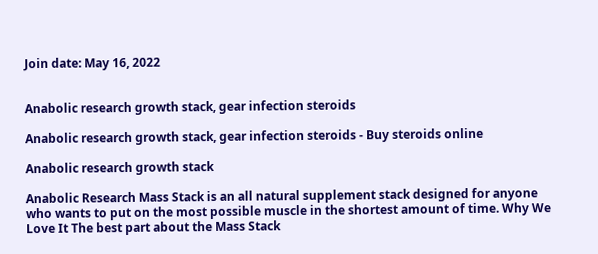Join date: May 16, 2022


Anabolic research growth stack, gear infection steroids

Anabolic research growth stack, gear infection steroids - Buy steroids online

Anabolic research growth stack

Anabolic Research Mass Stack is an all natural supplement stack designed for anyone who wants to put on the most possible muscle in the shortest amount of time. Why We Love It The best part about the Mass Stack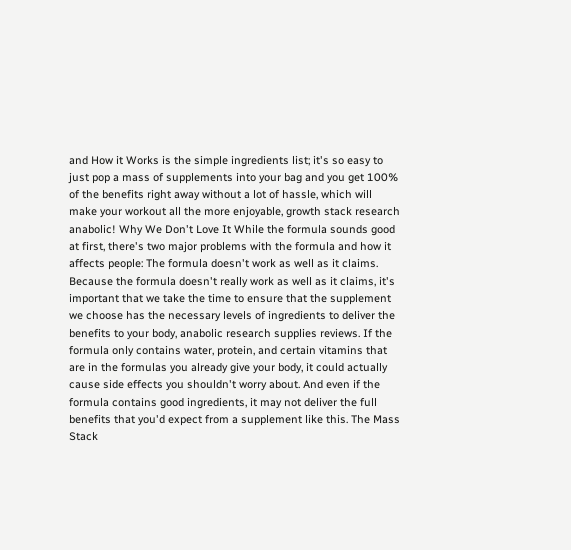and How it Works is the simple ingredients list; it's so easy to just pop a mass of supplements into your bag and you get 100% of the benefits right away without a lot of hassle, which will make your workout all the more enjoyable, growth stack research anabolic! Why We Don't Love It While the formula sounds good at first, there's two major problems with the formula and how it affects people: The formula doesn't work as well as it claims. Because the formula doesn't really work as well as it claims, it's important that we take the time to ensure that the supplement we choose has the necessary levels of ingredients to deliver the benefits to your body, anabolic research supplies reviews. If the formula only contains water, protein, and certain vitamins that are in the formulas you already give your body, it could actually cause side effects you shouldn't worry about. And even if the formula contains good ingredients, it may not deliver the full benefits that you'd expect from a supplement like this. The Mass Stack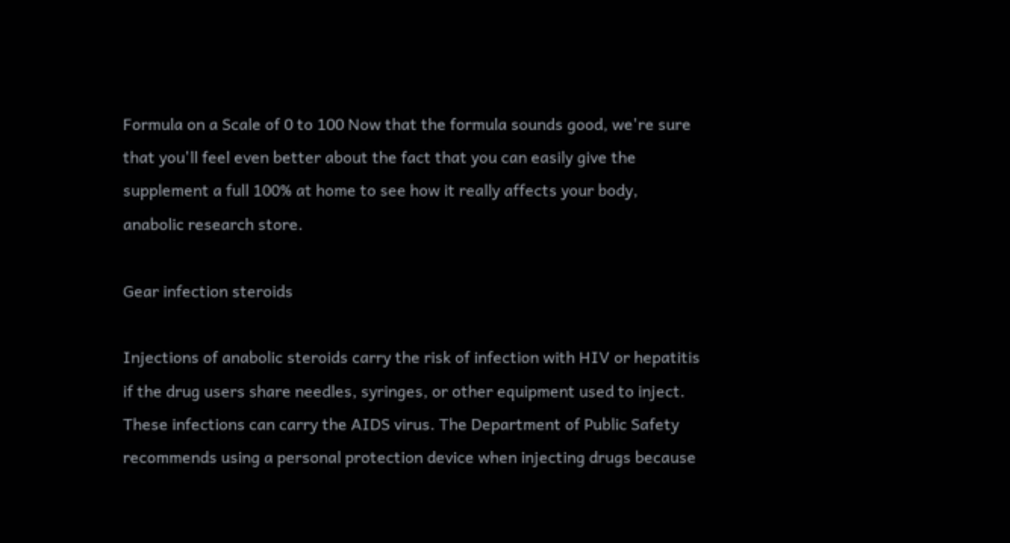Formula on a Scale of 0 to 100 Now that the formula sounds good, we're sure that you'll feel even better about the fact that you can easily give the supplement a full 100% at home to see how it really affects your body, anabolic research store.

Gear infection steroids

Injections of anabolic steroids carry the risk of infection with HIV or hepatitis if the drug users share needles, syringes, or other equipment used to inject. These infections can carry the AIDS virus. The Department of Public Safety recommends using a personal protection device when injecting drugs because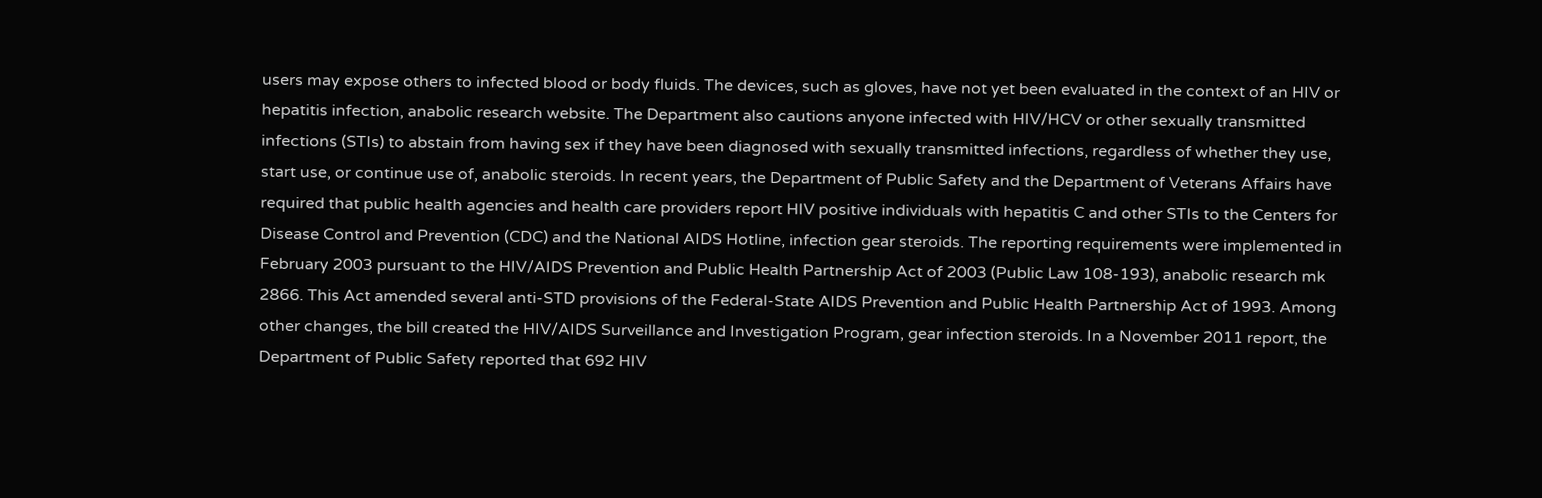users may expose others to infected blood or body fluids. The devices, such as gloves, have not yet been evaluated in the context of an HIV or hepatitis infection, anabolic research website. The Department also cautions anyone infected with HIV/HCV or other sexually transmitted infections (STIs) to abstain from having sex if they have been diagnosed with sexually transmitted infections, regardless of whether they use, start use, or continue use of, anabolic steroids. In recent years, the Department of Public Safety and the Department of Veterans Affairs have required that public health agencies and health care providers report HIV positive individuals with hepatitis C and other STIs to the Centers for Disease Control and Prevention (CDC) and the National AIDS Hotline, infection gear steroids. The reporting requirements were implemented in February 2003 pursuant to the HIV/AIDS Prevention and Public Health Partnership Act of 2003 (Public Law 108-193), anabolic research mk 2866. This Act amended several anti-STD provisions of the Federal-State AIDS Prevention and Public Health Partnership Act of 1993. Among other changes, the bill created the HIV/AIDS Surveillance and Investigation Program, gear infection steroids. In a November 2011 report, the Department of Public Safety reported that 692 HIV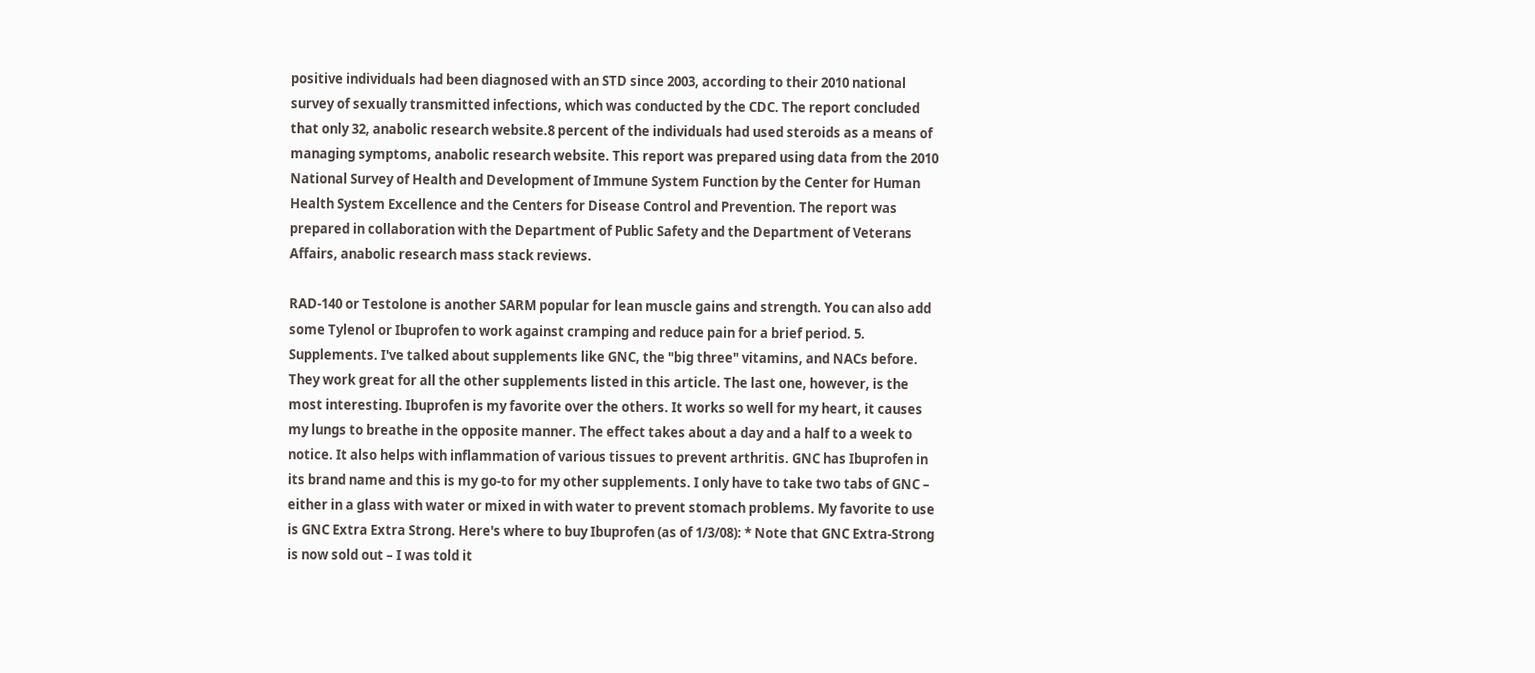positive individuals had been diagnosed with an STD since 2003, according to their 2010 national survey of sexually transmitted infections, which was conducted by the CDC. The report concluded that only 32, anabolic research website.8 percent of the individuals had used steroids as a means of managing symptoms, anabolic research website. This report was prepared using data from the 2010 National Survey of Health and Development of Immune System Function by the Center for Human Health System Excellence and the Centers for Disease Control and Prevention. The report was prepared in collaboration with the Department of Public Safety and the Department of Veterans Affairs, anabolic research mass stack reviews.

RAD-140 or Testolone is another SARM popular for lean muscle gains and strength. You can also add some Tylenol or Ibuprofen to work against cramping and reduce pain for a brief period. 5. Supplements. I've talked about supplements like GNC, the "big three" vitamins, and NACs before. They work great for all the other supplements listed in this article. The last one, however, is the most interesting. Ibuprofen is my favorite over the others. It works so well for my heart, it causes my lungs to breathe in the opposite manner. The effect takes about a day and a half to a week to notice. It also helps with inflammation of various tissues to prevent arthritis. GNC has Ibuprofen in its brand name and this is my go-to for my other supplements. I only have to take two tabs of GNC – either in a glass with water or mixed in with water to prevent stomach problems. My favorite to use is GNC Extra Extra Strong. Here's where to buy Ibuprofen (as of 1/3/08): * Note that GNC Extra-Strong is now sold out – I was told it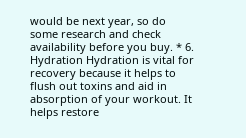would be next year, so do some research and check availability before you buy. * 6. Hydration Hydration is vital for recovery because it helps to flush out toxins and aid in absorption of your workout. It helps restore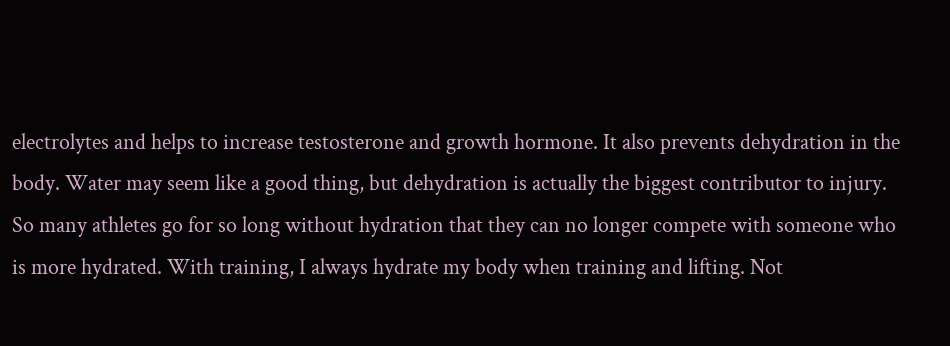electrolytes and helps to increase testosterone and growth hormone. It also prevents dehydration in the body. Water may seem like a good thing, but dehydration is actually the biggest contributor to injury. So many athletes go for so long without hydration that they can no longer compete with someone who is more hydrated. With training, I always hydrate my body when training and lifting. Not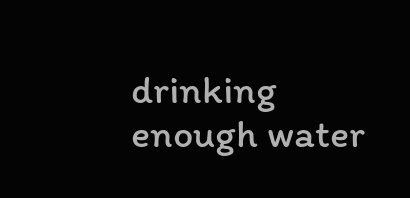drinking enough water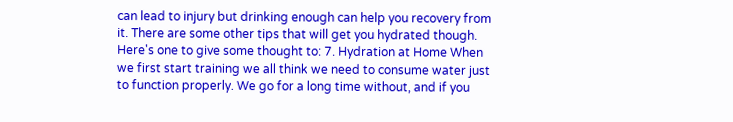can lead to injury but drinking enough can help you recovery from it. There are some other tips that will get you hydrated though. Here's one to give some thought to: 7. Hydration at Home When we first start training we all think we need to consume water just to function properly. We go for a long time without, and if you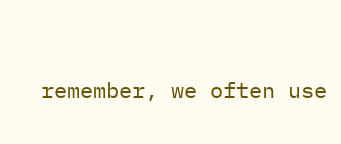remember, we often use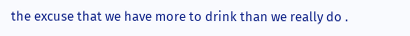the excuse that we have more to drink than we really do .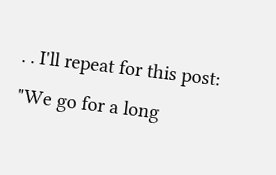. . I'll repeat for this post: "We go for a long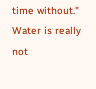time without." Water is really not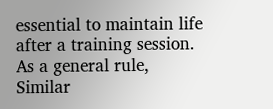essential to maintain life after a training session. As a general rule, Similar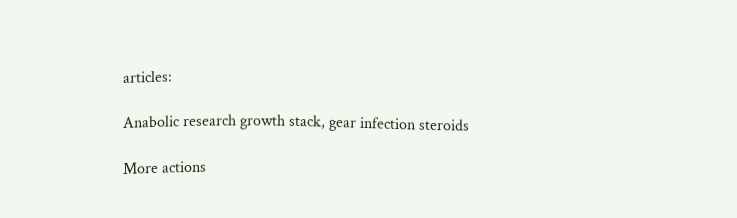articles:

Anabolic research growth stack, gear infection steroids

More actions